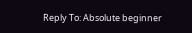Reply To: Absolute beginner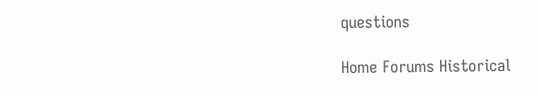questions

Home Forums Historical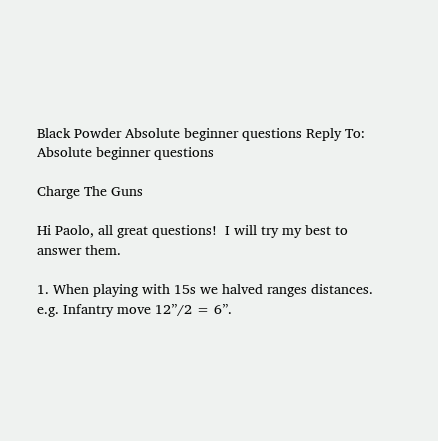Black Powder Absolute beginner questions Reply To: Absolute beginner questions

Charge The Guns

Hi Paolo, all great questions!  I will try my best to answer them.

1. When playing with 15s we halved ranges distances.  e.g. Infantry move 12”/2 = 6”.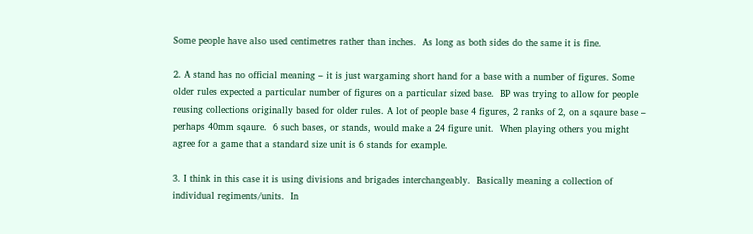Some people have also used centimetres rather than inches.  As long as both sides do the same it is fine.

2. A stand has no official meaning – it is just wargaming short hand for a base with a number of figures. Some older rules expected a particular number of figures on a particular sized base.  BP was trying to allow for people reusing collections originally based for older rules. A lot of people base 4 figures, 2 ranks of 2, on a sqaure base – perhaps 40mm sqaure.  6 such bases, or stands, would make a 24 figure unit.  When playing others you might agree for a game that a standard size unit is 6 stands for example.

3. I think in this case it is using divisions and brigades interchangeably.  Basically meaning a collection of individual regiments/units.  In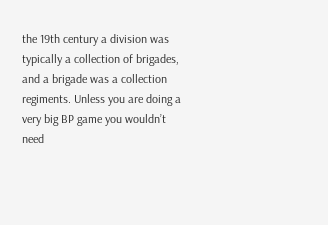the 19th century a division was typically a collection of brigades, and a brigade was a collection regiments. Unless you are doing a very big BP game you wouldn’t need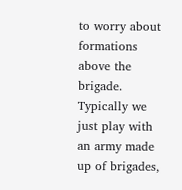to worry about formations above the brigade. Typically we just play with an army made up of brigades,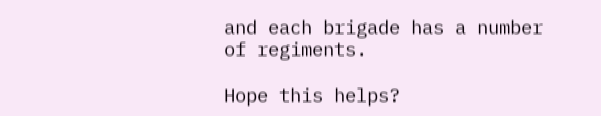and each brigade has a number of regiments.

Hope this helps?